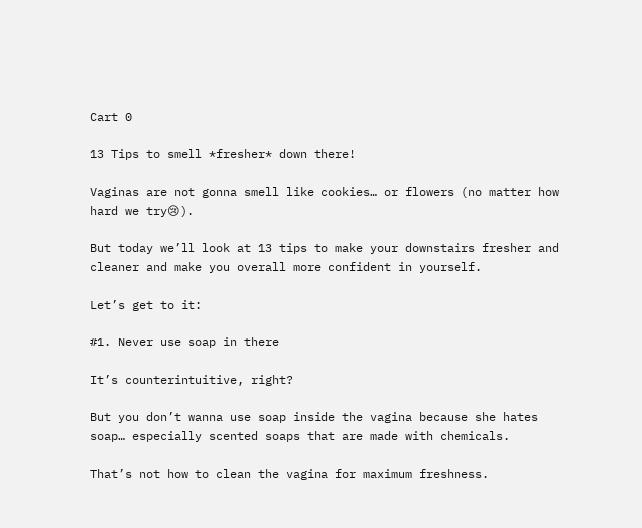Cart 0

13 Tips to smell *fresher* down there!

Vaginas are not gonna smell like cookies… or flowers (no matter how hard we try😢).

But today we’ll look at 13 tips to make your downstairs fresher and cleaner and make you overall more confident in yourself.

Let’s get to it:

#1. Never use soap in there

It’s counterintuitive, right?

But you don’t wanna use soap inside the vagina because she hates soap… especially scented soaps that are made with chemicals.

That’s not how to clean the vagina for maximum freshness.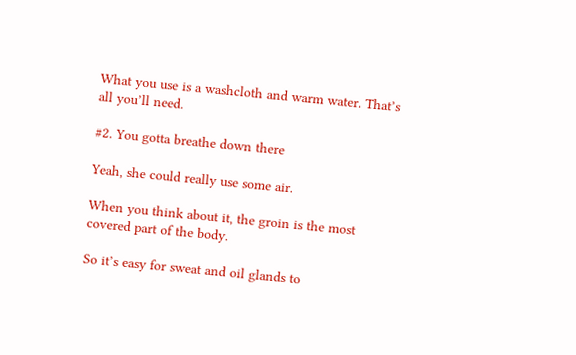What you use is a washcloth and warm water. That’s all you’ll need.

#2. You gotta breathe down there

Yeah, she could really use some air.

When you think about it, the groin is the most covered part of the body.

So it’s easy for sweat and oil glands to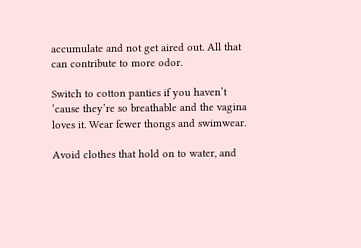accumulate and not get aired out. All that can contribute to more odor.

Switch to cotton panties if you haven’t ’cause they’re so breathable and the vagina loves it. Wear fewer thongs and swimwear.

Avoid clothes that hold on to water, and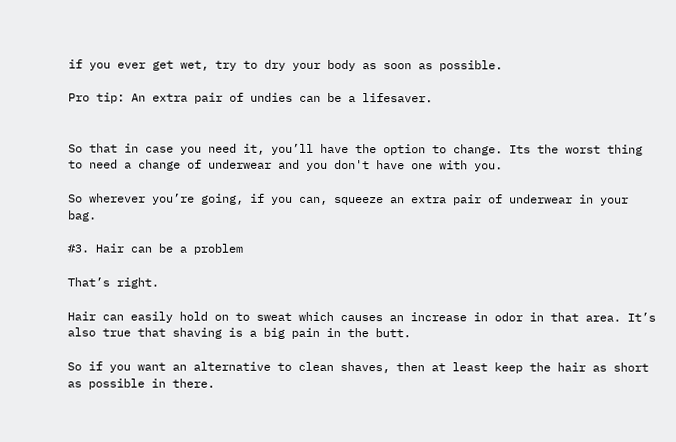if you ever get wet, try to dry your body as soon as possible.

Pro tip: An extra pair of undies can be a lifesaver.


So that in case you need it, you’ll have the option to change. Its the worst thing to need a change of underwear and you don't have one with you.

So wherever you’re going, if you can, squeeze an extra pair of underwear in your bag.

#3. Hair can be a problem

That’s right.

Hair can easily hold on to sweat which causes an increase in odor in that area. It’s also true that shaving is a big pain in the butt.

So if you want an alternative to clean shaves, then at least keep the hair as short as possible in there.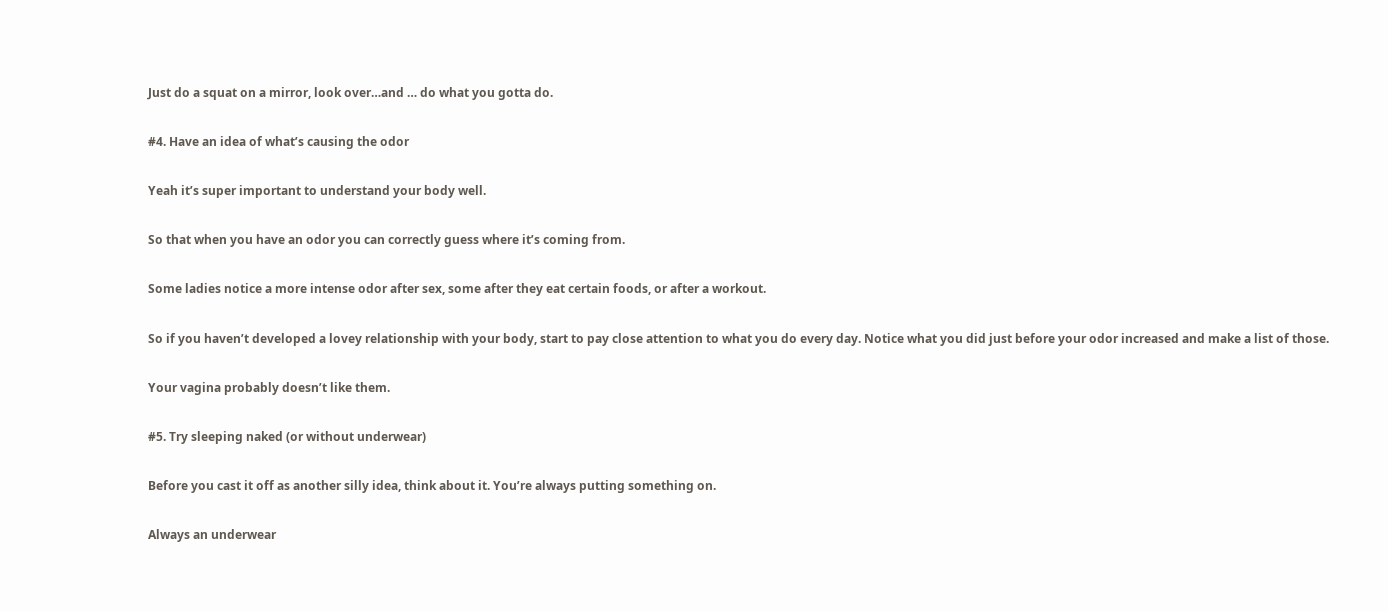Just do a squat on a mirror, look over…and … do what you gotta do.

#4. Have an idea of what’s causing the odor

Yeah it’s super important to understand your body well.

So that when you have an odor you can correctly guess where it’s coming from.

Some ladies notice a more intense odor after sex, some after they eat certain foods, or after a workout.

So if you haven’t developed a lovey relationship with your body, start to pay close attention to what you do every day. Notice what you did just before your odor increased and make a list of those.

Your vagina probably doesn’t like them.

#5. Try sleeping naked (or without underwear)

Before you cast it off as another silly idea, think about it. You’re always putting something on.

Always an underwear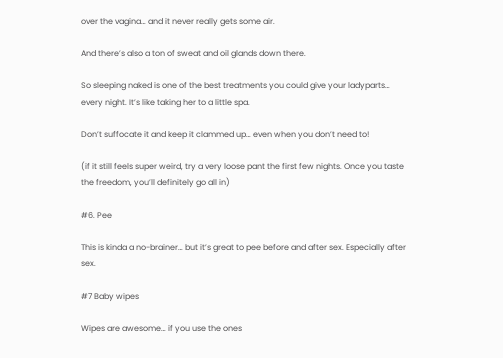over the vagina… and it never really gets some air.

And there’s also a ton of sweat and oil glands down there.

So sleeping naked is one of the best treatments you could give your ladyparts… every night. It’s like taking her to a little spa.

Don’t suffocate it and keep it clammed up… even when you don’t need to!

(if it still feels super weird, try a very loose pant the first few nights. Once you taste the freedom, you’ll definitely go all in)

#6. Pee

This is kinda a no-brainer… but it’s great to pee before and after sex. Especially after sex.

#7 Baby wipes

Wipes are awesome… if you use the ones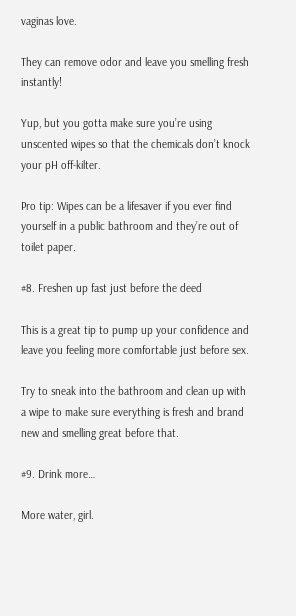vaginas love.

They can remove odor and leave you smelling fresh instantly!

Yup, but you gotta make sure you’re using unscented wipes so that the chemicals don’t knock your pH off-kilter.

Pro tip: Wipes can be a lifesaver if you ever find yourself in a public bathroom and they’re out of toilet paper.

#8. Freshen up fast just before the deed

This is a great tip to pump up your confidence and leave you feeling more comfortable just before sex.

Try to sneak into the bathroom and clean up with a wipe to make sure everything is fresh and brand new and smelling great before that.

#9. Drink more…

More water, girl.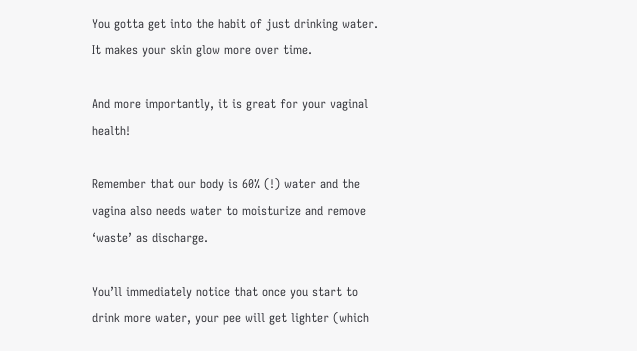You gotta get into the habit of just drinking water. It makes your skin glow more over time.

And more importantly, it is great for your vaginal health!

Remember that our body is 60% (!) water and the vagina also needs water to moisturize and remove ‘waste’ as discharge.

You’ll immediately notice that once you start to drink more water, your pee will get lighter (which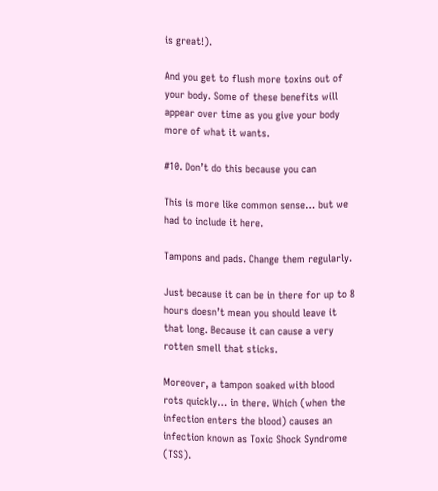is great!).

And you get to flush more toxins out of your body. Some of these benefits will appear over time as you give your body more of what it wants.

#10. Don’t do this because you can

This is more like common sense… but we had to include it here.

Tampons and pads. Change them regularly.

Just because it can be in there for up to 8 hours doesn’t mean you should leave it that long. Because it can cause a very rotten smell that sticks.

Moreover, a tampon soaked with blood rots quickly… in there. Which (when the infection enters the blood) causes an infection known as Toxic Shock Syndrome (TSS).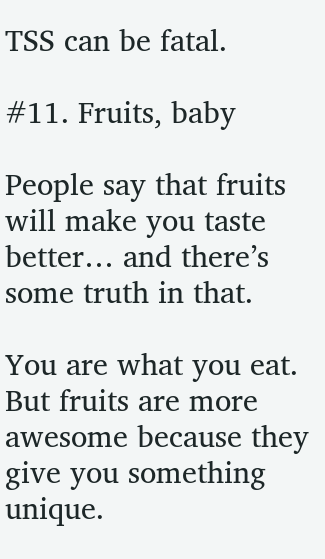TSS can be fatal.

#11. Fruits, baby

People say that fruits will make you taste better… and there’s some truth in that.

You are what you eat. But fruits are more awesome because they give you something unique.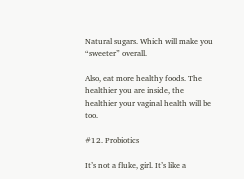Natural sugars. Which will make you “sweeter” overall.

Also, eat more healthy foods. The healthier you are inside, the healthier your vaginal health will be too.

#12. Probiotics

It’s not a fluke, girl. It’s like a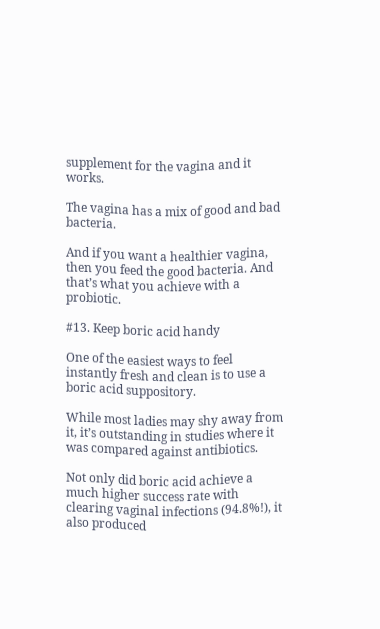supplement for the vagina and it works.

The vagina has a mix of good and bad bacteria.

And if you want a healthier vagina, then you feed the good bacteria. And that’s what you achieve with a probiotic.

#13. Keep boric acid handy

One of the easiest ways to feel instantly fresh and clean is to use a boric acid suppository.

While most ladies may shy away from it, it’s outstanding in studies where it was compared against antibiotics.

Not only did boric acid achieve a much higher success rate with clearing vaginal infections (94.8%!), it also produced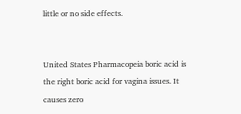little or no side effects.


United States Pharmacopeia boric acid is the right boric acid for vagina issues. It causes zero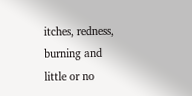itches, redness, burning and little or no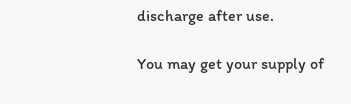discharge after use.

You may get your supply of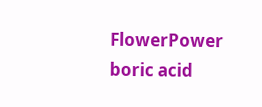FlowerPower boric acid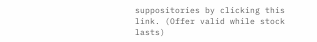suppositories by clicking this link. (Offer valid while stock lasts)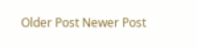Older Post Newer Post